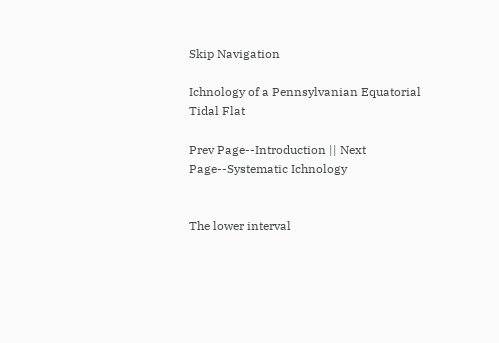Skip Navigation

Ichnology of a Pennsylvanian Equatorial Tidal Flat

Prev Page--Introduction || Next Page--Systematic Ichnology


The lower interval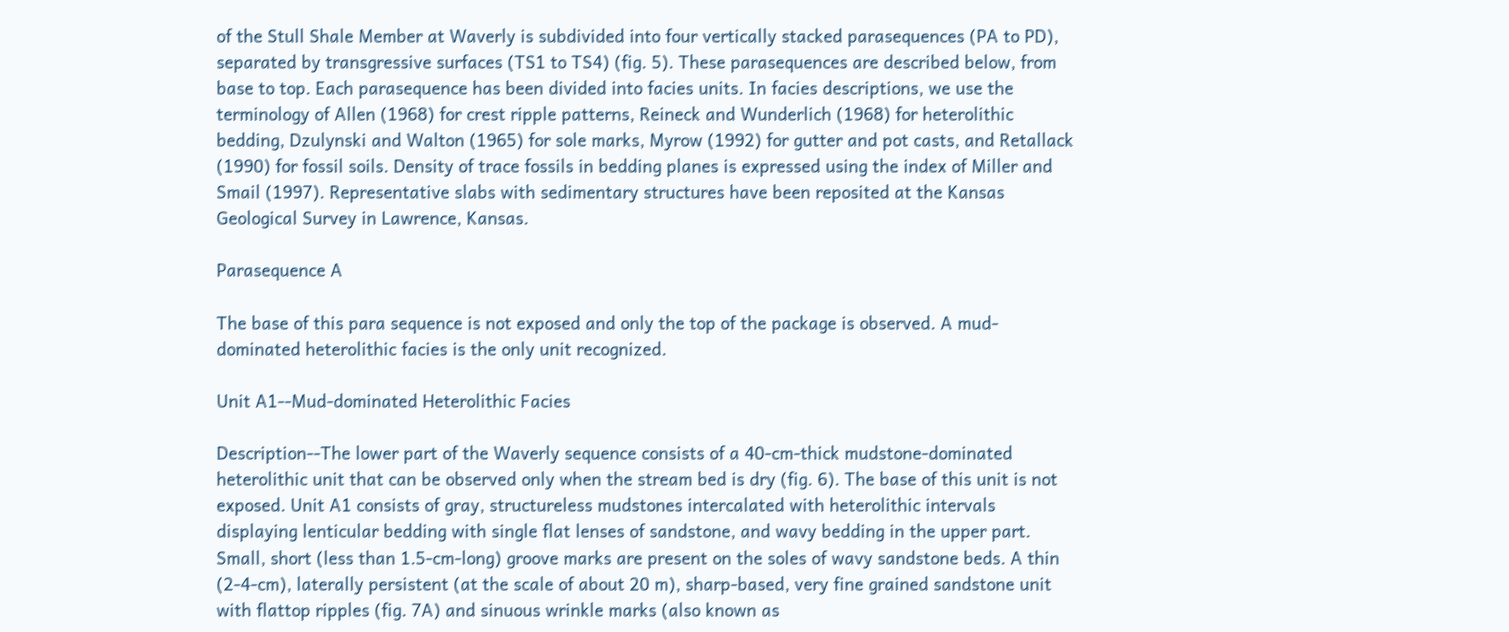of the Stull Shale Member at Waverly is subdivided into four vertically stacked parasequences (PA to PD), separated by transgressive surfaces (TS1 to TS4) (fig. 5). These parasequences are described below, from base to top. Each parasequence has been divided into facies units. In facies descriptions, we use the terminology of Allen (1968) for crest ripple patterns, Reineck and Wunderlich (1968) for heterolithic bedding, Dzulynski and Walton (1965) for sole marks, Myrow (1992) for gutter and pot casts, and Retallack (1990) for fossil soils. Density of trace fossils in bedding planes is expressed using the index of Miller and Smail (1997). Representative slabs with sedimentary structures have been reposited at the Kansas Geological Survey in Lawrence, Kansas.

Parasequence A

The base of this para sequence is not exposed and only the top of the package is observed. A mud-dominated heterolithic facies is the only unit recognized.

Unit A1--Mud-dominated Heterolithic Facies

Description--The lower part of the Waverly sequence consists of a 40-cm-thick mudstone-dominated heterolithic unit that can be observed only when the stream bed is dry (fig. 6). The base of this unit is not exposed. Unit A1 consists of gray, structureless mudstones intercalated with heterolithic intervals displaying lenticular bedding with single flat lenses of sandstone, and wavy bedding in the upper part. Small, short (less than 1.5-cm-long) groove marks are present on the soles of wavy sandstone beds. A thin (2-4-cm), laterally persistent (at the scale of about 20 m), sharp-based, very fine grained sandstone unit with flattop ripples (fig. 7A) and sinuous wrinkle marks (also known as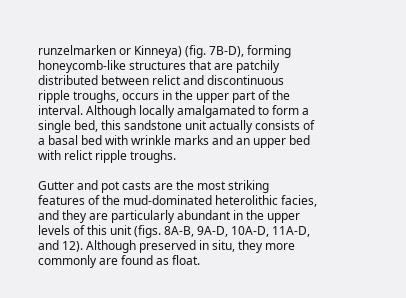runzelmarken or Kinneya) (fig. 7B-D), forming honeycomb-like structures that are patchily distributed between relict and discontinuous ripple troughs, occurs in the upper part of the interval. Although locally amalgamated to form a single bed, this sandstone unit actually consists of a basal bed with wrinkle marks and an upper bed with relict ripple troughs.

Gutter and pot casts are the most striking features of the mud-dominated heterolithic facies, and they are particularly abundant in the upper levels of this unit (figs. 8A-B, 9A-D, 10A-D, 11A-D, and 12). Although preserved in situ, they more commonly are found as float.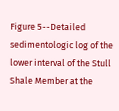Figure 5--Detailed sedimentologic log of the lower interval of the Stull Shale Member at the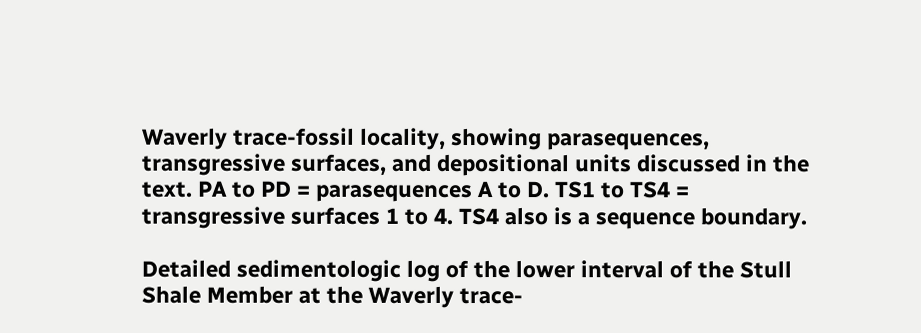Waverly trace-fossil locality, showing parasequences, transgressive surfaces, and depositional units discussed in the text. PA to PD = parasequences A to D. TS1 to TS4 = transgressive surfaces 1 to 4. TS4 also is a sequence boundary.

Detailed sedimentologic log of the lower interval of the Stull Shale Member at the Waverly trace-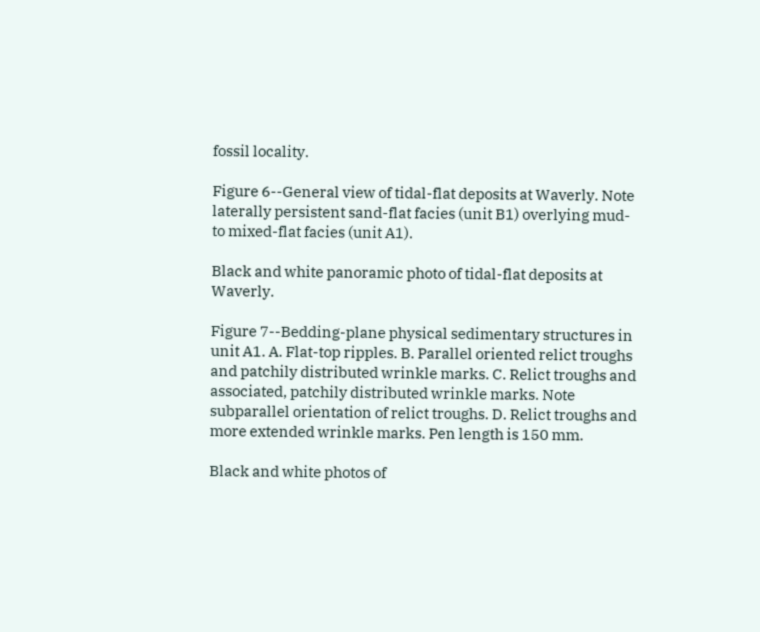fossil locality.

Figure 6--General view of tidal-flat deposits at Waverly. Note laterally persistent sand-flat facies (unit B1) overlying mud- to mixed-flat facies (unit A1).

Black and white panoramic photo of tidal-flat deposits at Waverly.

Figure 7--Bedding-plane physical sedimentary structures in unit A1. A. Flat-top ripples. B. Parallel oriented relict troughs and patchily distributed wrinkle marks. C. Relict troughs and associated, patchily distributed wrinkle marks. Note subparallel orientation of relict troughs. D. Relict troughs and more extended wrinkle marks. Pen length is 150 mm.

Black and white photos of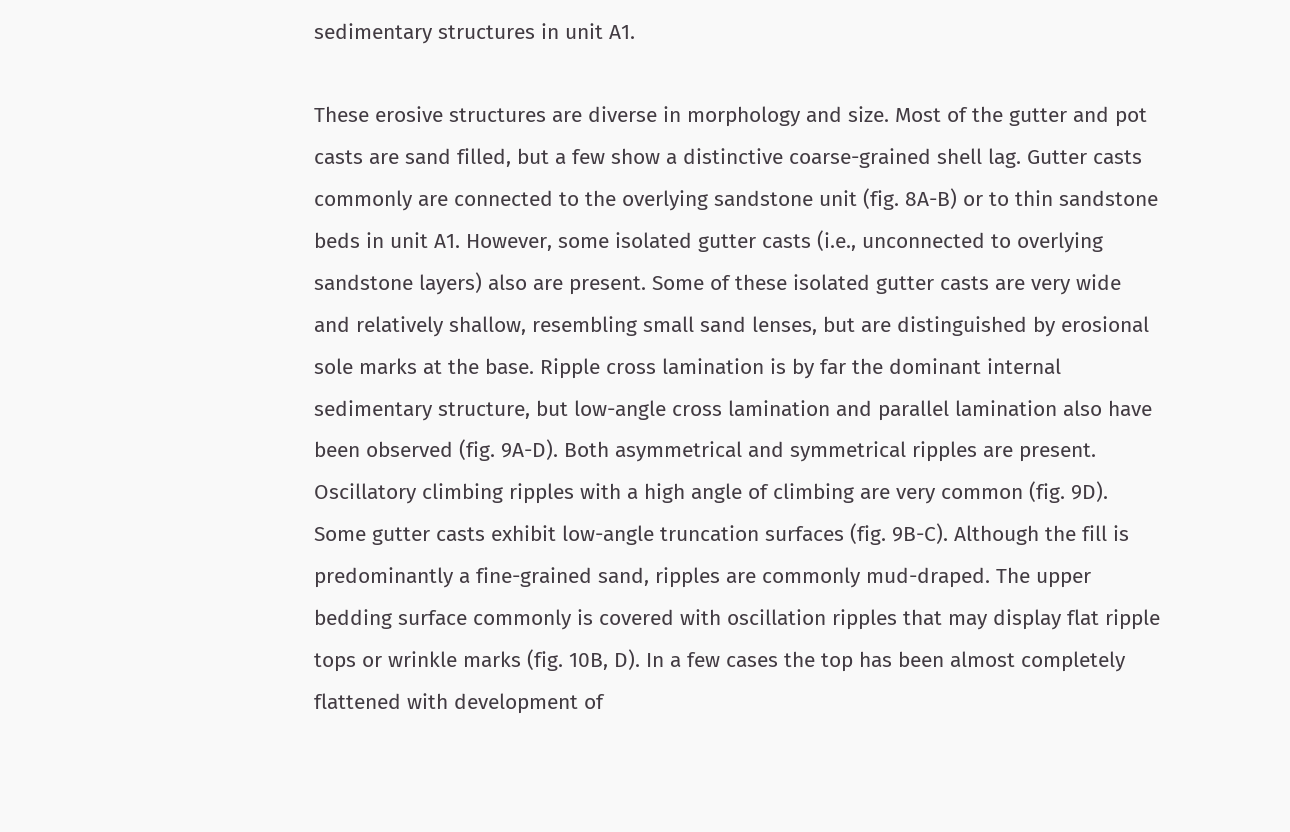sedimentary structures in unit A1.

These erosive structures are diverse in morphology and size. Most of the gutter and pot casts are sand filled, but a few show a distinctive coarse-grained shell lag. Gutter casts commonly are connected to the overlying sandstone unit (fig. 8A-B) or to thin sandstone beds in unit A1. However, some isolated gutter casts (i.e., unconnected to overlying sandstone layers) also are present. Some of these isolated gutter casts are very wide and relatively shallow, resembling small sand lenses, but are distinguished by erosional sole marks at the base. Ripple cross lamination is by far the dominant internal sedimentary structure, but low-angle cross lamination and parallel lamination also have been observed (fig. 9A-D). Both asymmetrical and symmetrical ripples are present. Oscillatory climbing ripples with a high angle of climbing are very common (fig. 9D). Some gutter casts exhibit low-angle truncation surfaces (fig. 9B-C). Although the fill is predominantly a fine-grained sand, ripples are commonly mud-draped. The upper bedding surface commonly is covered with oscillation ripples that may display flat ripple tops or wrinkle marks (fig. 10B, D). In a few cases the top has been almost completely flattened with development of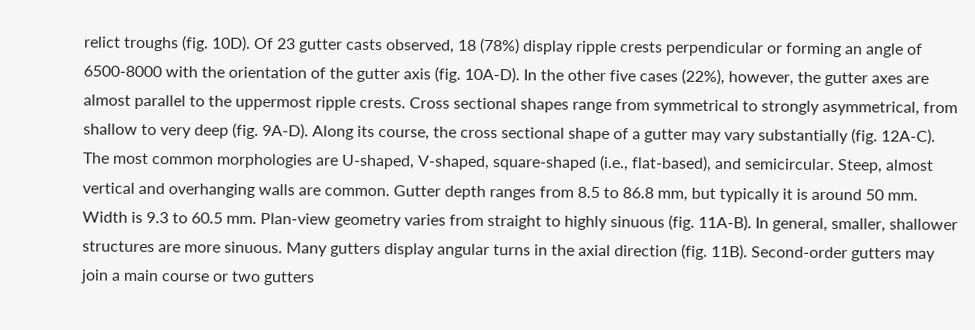relict troughs (fig. 10D). Of 23 gutter casts observed, 18 (78%) display ripple crests perpendicular or forming an angle of 6500-8000 with the orientation of the gutter axis (fig. 10A-D). In the other five cases (22%), however, the gutter axes are almost parallel to the uppermost ripple crests. Cross sectional shapes range from symmetrical to strongly asymmetrical, from shallow to very deep (fig. 9A-D). Along its course, the cross sectional shape of a gutter may vary substantially (fig. 12A-C). The most common morphologies are U-shaped, V-shaped, square-shaped (i.e., flat-based), and semicircular. Steep, almost vertical and overhanging walls are common. Gutter depth ranges from 8.5 to 86.8 mm, but typically it is around 50 mm. Width is 9.3 to 60.5 mm. Plan-view geometry varies from straight to highly sinuous (fig. 11A-B). In general, smaller, shallower structures are more sinuous. Many gutters display angular turns in the axial direction (fig. 11B). Second-order gutters may join a main course or two gutters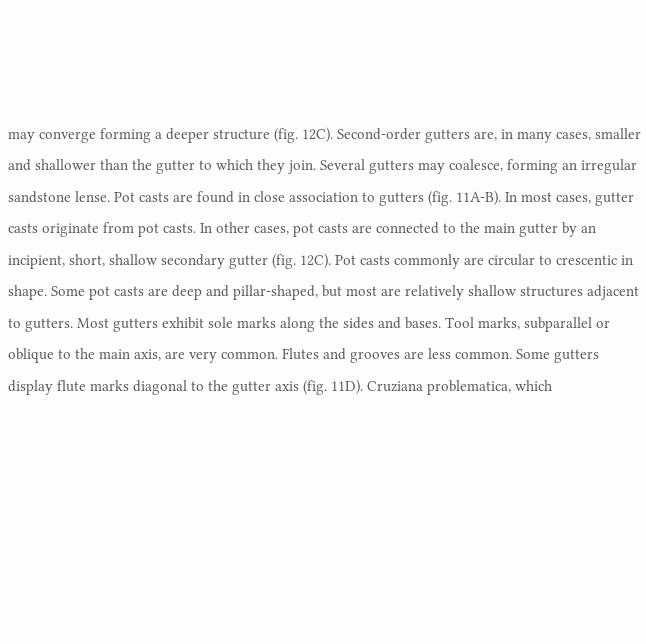may converge forming a deeper structure (fig. 12C). Second-order gutters are, in many cases, smaller and shallower than the gutter to which they join. Several gutters may coalesce, forming an irregular sandstone lense. Pot casts are found in close association to gutters (fig. 11A-B). In most cases, gutter casts originate from pot casts. In other cases, pot casts are connected to the main gutter by an incipient, short, shallow secondary gutter (fig. 12C). Pot casts commonly are circular to crescentic in shape. Some pot casts are deep and pillar-shaped, but most are relatively shallow structures adjacent to gutters. Most gutters exhibit sole marks along the sides and bases. Tool marks, subparallel or oblique to the main axis, are very common. Flutes and grooves are less common. Some gutters display flute marks diagonal to the gutter axis (fig. 11D). Cruziana problematica, which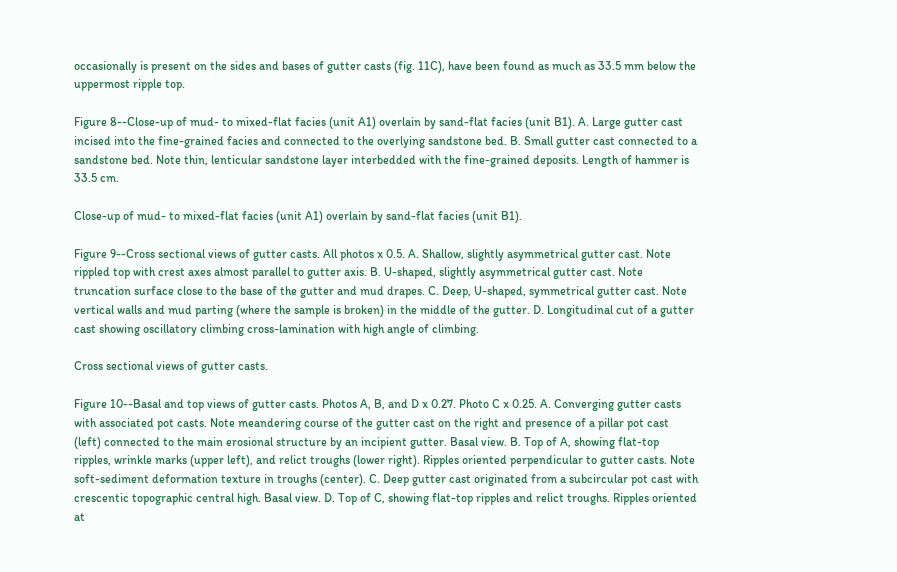occasionally is present on the sides and bases of gutter casts (fig. 11C), have been found as much as 33.5 mm below the uppermost ripple top.

Figure 8--Close-up of mud- to mixed-flat facies (unit A1) overlain by sand-flat facies (unit B1). A. Large gutter cast incised into the fine-grained facies and connected to the overlying sandstone bed. B. Small gutter cast connected to a sandstone bed. Note thin, lenticular sandstone layer interbedded with the fine-grained deposits. Length of hammer is 33.5 cm.

Close-up of mud- to mixed-flat facies (unit A1) overlain by sand-flat facies (unit B1).

Figure 9--Cross sectional views of gutter casts. All photos x 0.5. A. Shallow, slightly asymmetrical gutter cast. Note rippled top with crest axes almost parallel to gutter axis. B. U-shaped, slightly asymmetrical gutter cast. Note truncation surface close to the base of the gutter and mud drapes. C. Deep, U-shaped, symmetrical gutter cast. Note vertical walls and mud parting (where the sample is broken) in the middle of the gutter. D. Longitudinal cut of a gutter cast showing oscillatory climbing cross-lamination with high angle of climbing.

Cross sectional views of gutter casts.

Figure 10--Basal and top views of gutter casts. Photos A, B, and D x 0.27. Photo C x 0.25. A. Converging gutter casts with associated pot casts. Note meandering course of the gutter cast on the right and presence of a pillar pot cast (left) connected to the main erosional structure by an incipient gutter. Basal view. B. Top of A, showing flat-top ripples, wrinkle marks (upper left), and relict troughs (lower right). Ripples oriented perpendicular to gutter casts. Note soft-sediment deformation texture in troughs (center). C. Deep gutter cast originated from a subcircular pot cast with crescentic topographic central high. Basal view. D. Top of C, showing flat-top ripples and relict troughs. Ripples oriented at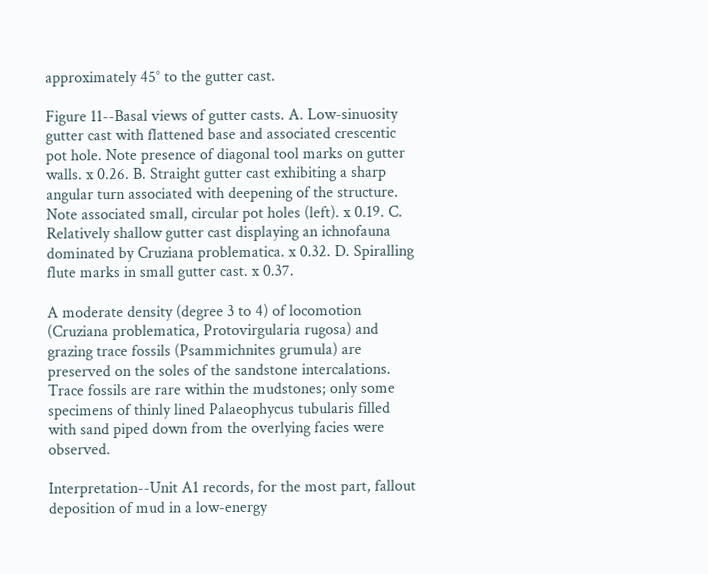approximately 45° to the gutter cast.

Figure 11--Basal views of gutter casts. A. Low-sinuosity gutter cast with flattened base and associated crescentic pot hole. Note presence of diagonal tool marks on gutter walls. x 0.26. B. Straight gutter cast exhibiting a sharp angular turn associated with deepening of the structure. Note associated small, circular pot holes (left). x 0.19. C. Relatively shallow gutter cast displaying an ichnofauna dominated by Cruziana problematica. x 0.32. D. Spiralling flute marks in small gutter cast. x 0.37.

A moderate density (degree 3 to 4) of locomotion (Cruziana problematica, Protovirgularia rugosa) and grazing trace fossils (Psammichnites grumula) are preserved on the soles of the sandstone intercalations. Trace fossils are rare within the mudstones; only some specimens of thinly lined Palaeophycus tubularis filled with sand piped down from the overlying facies were observed.

Interpretation--Unit A1 records, for the most part, fallout deposition of mud in a low-energy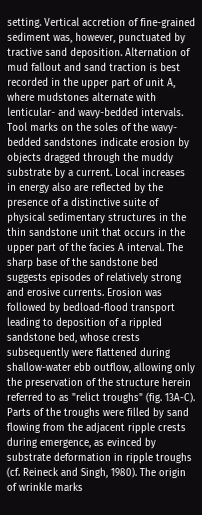setting. Vertical accretion of fine-grained sediment was, however, punctuated by tractive sand deposition. Alternation of mud fallout and sand traction is best recorded in the upper part of unit A, where mudstones alternate with lenticular- and wavy-bedded intervals. Tool marks on the soles of the wavy-bedded sandstones indicate erosion by objects dragged through the muddy substrate by a current. Local increases in energy also are reflected by the presence of a distinctive suite of physical sedimentary structures in the thin sandstone unit that occurs in the upper part of the facies A interval. The sharp base of the sandstone bed suggests episodes of relatively strong and erosive currents. Erosion was followed by bedload-flood transport leading to deposition of a rippled sandstone bed, whose crests subsequently were flattened during shallow-water ebb outflow, allowing only the preservation of the structure herein referred to as "relict troughs" (fig. 13A-C). Parts of the troughs were filled by sand flowing from the adjacent ripple crests during emergence, as evinced by substrate deformation in ripple troughs (cf. Reineck and Singh, 1980). The origin of wrinkle marks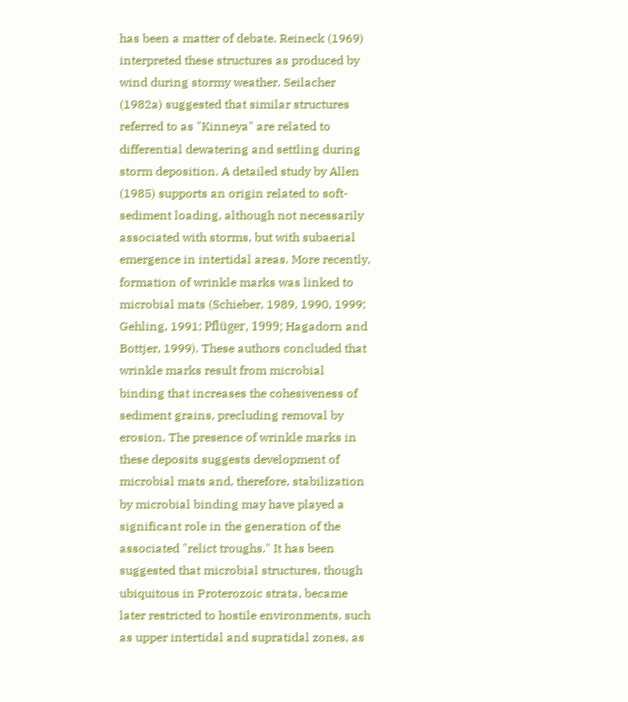has been a matter of debate. Reineck (1969) interpreted these structures as produced by wind during stormy weather. Seilacher (1982a) suggested that similar structures referred to as "Kinneya" are related to differential dewatering and settling during storm deposition. A detailed study by Allen (1985) supports an origin related to soft-sediment loading, although not necessarily associated with storms, but with subaerial emergence in intertidal areas. More recently, formation of wrinkle marks was linked to microbial mats (Schieber, 1989, 1990, 1999; Gehling, 1991; Pflüger, 1999; Hagadorn and Bottjer, 1999). These authors concluded that wrinkle marks result from microbial binding that increases the cohesiveness of sediment grains, precluding removal by erosion. The presence of wrinkle marks in these deposits suggests development of microbial mats and, therefore, stabilization by microbial binding may have played a significant role in the generation of the associated "relict troughs." It has been suggested that microbial structures, though ubiquitous in Proterozoic strata, became later restricted to hostile environments, such as upper intertidal and supratidal zones, as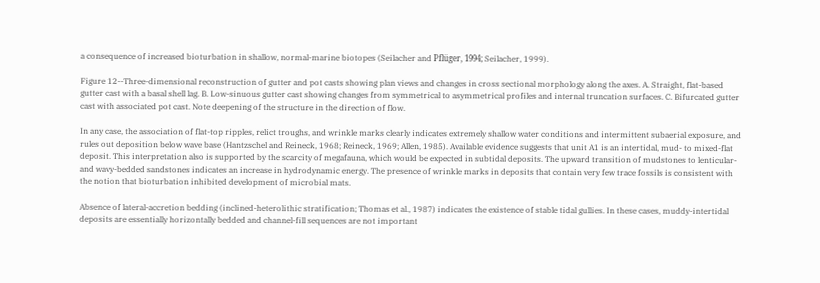a consequence of increased bioturbation in shallow, normal-marine biotopes (Seilacher and Pflüger, 1994; Seilacher, 1999).

Figure 12--Three-dimensional reconstruction of gutter and pot casts showing plan views and changes in cross sectional morphology along the axes. A. Straight, flat-based gutter cast with a basal shell lag. B. Low-sinuous gutter cast showing changes from symmetrical to asymmetrical profiles and internal truncation surfaces. C. Bifurcated gutter cast with associated pot cast. Note deepening of the structure in the direction of flow.

In any case, the association of flat-top ripples, relict troughs, and wrinkle marks clearly indicates extremely shallow water conditions and intermittent subaerial exposure, and rules out deposition below wave base (Hantzschel and Reineck, 1968; Reineck, 1969; Allen, 1985). Available evidence suggests that unit A1 is an intertidal, mud- to mixed-flat deposit. This interpretation also is supported by the scarcity of megafauna, which would be expected in subtidal deposits. The upward transition of mudstones to lenticular- and wavy-bedded sandstones indicates an increase in hydrodynamic energy. The presence of wrinkle marks in deposits that contain very few trace fossils is consistent with the notion that bioturbation inhibited development of microbial mats.

Absence of lateral-accretion bedding (inclined-heterolithic stratification; Thomas et al., 1987) indicates the existence of stable tidal gullies. In these cases, muddy-intertidal deposits are essentially horizontally bedded and channel-fill sequences are not important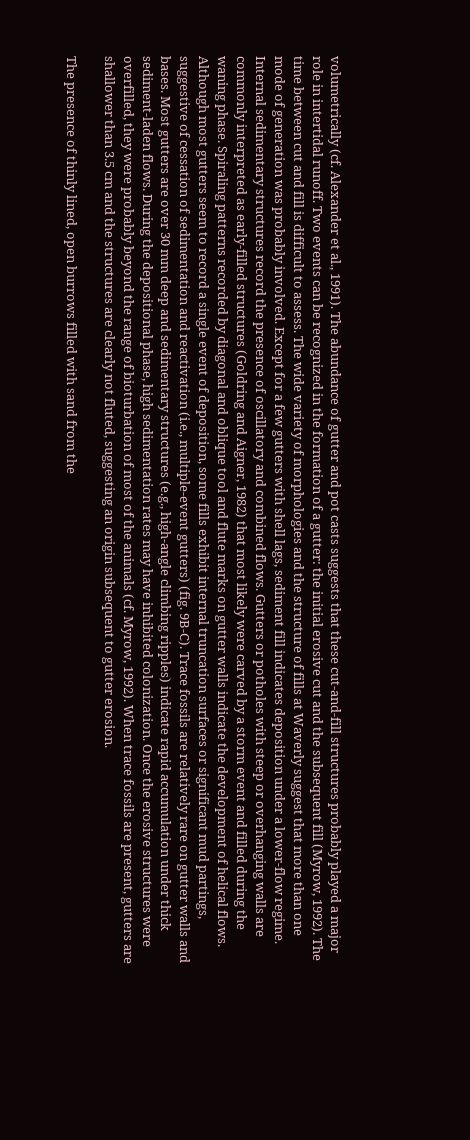volumetrically (cf. Alexander et al., 1991). The abundance of gutter and pot casts suggests that these cut-and-fill structures probably played a major role in intertidal runoff. Two events can be recognized in the formation of a gutter: the initial erosive cut and the subsequent fill (Myrow, 1992). The time between cut and fill is difficult to assess. The wide variety of morphologies and the structure of fills at Waverly suggest that more than one mode of generation was probably involved. Except for a few gutters with shell lags, sediment fill indicates deposition under a lower-flow regime. Internal sedimentary structures record the presence of oscillatory and combined flows. Gutters or potholes with steep or overhanging walls are commonly interpreted as early-filled structures (Goldring and Aigner, 1982) that most likely were carved by a storm event and filled during the waning phase. Spiraling patterns recorded by diagonal and oblique tool and flute marks on gutter walls indicate the development of helical flows. Although most gutters seem to record a single event of deposition, some fills exhibit internal truncation surfaces or significant mud partings, suggestive of cessation of sedimentation and reactivation (i.e., multiple-event gutters) (fig. 9B-C). Trace fossils are relatively rare on gutter walls and bases. Most gutters are over 30 mm deep and sedimentary structures (e.g., high-angle climbing ripples) indicate rapid accumulation under thick sediment-laden flows. During the depositional phase, high sedimentation rates may have inhibited colonization. Once the erosive structures were overfilled, they were probably beyond the range of bioturbation of most of the animals (cf. Myrow, 1992). When trace fossils are present, gutters are shallower than 3.5 cm and the structures are clearly not fluted, suggesting an origin subsequent to gutter erosion.

The presence of thinly lined, open burrows filled with sand from the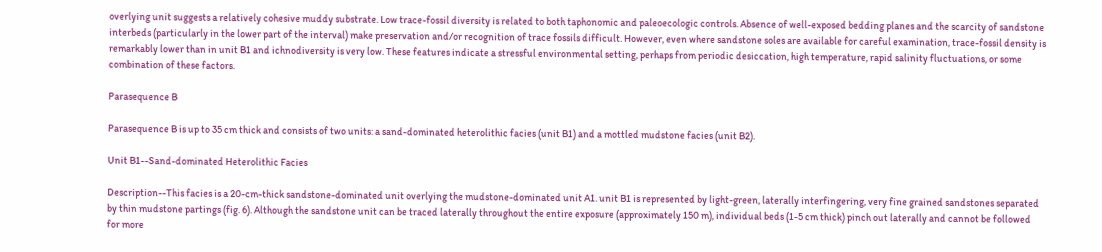overlying unit suggests a relatively cohesive muddy substrate. Low trace-fossil diversity is related to both taphonomic and paleoecologic controls. Absence of well-exposed bedding planes and the scarcity of sandstone interbeds (particularly in the lower part of the interval) make preservation and/or recognition of trace fossils difficult. However, even where sandstone soles are available for careful examination, trace-fossil density is remarkably lower than in unit B1 and ichnodiversity is very low. These features indicate a stressful environmental setting, perhaps from periodic desiccation, high temperature, rapid salinity fluctuations, or some combination of these factors.

Parasequence B

Parasequence B is up to 35 cm thick and consists of two units: a sand-dominated heterolithic facies (unit B1) and a mottled mudstone facies (unit B2).

Unit B1--Sand-dominated Heterolithic Facies

Description--This facies is a 20-cm-thick sandstone-dominated unit overlying the mudstone-dominated unit A1. unit B1 is represented by light-green, laterally interfingering, very fine grained sandstones separated by thin mudstone partings (fig. 6). Although the sandstone unit can be traced laterally throughout the entire exposure (approximately 150 m), individual beds (1-5 cm thick) pinch out laterally and cannot be followed for more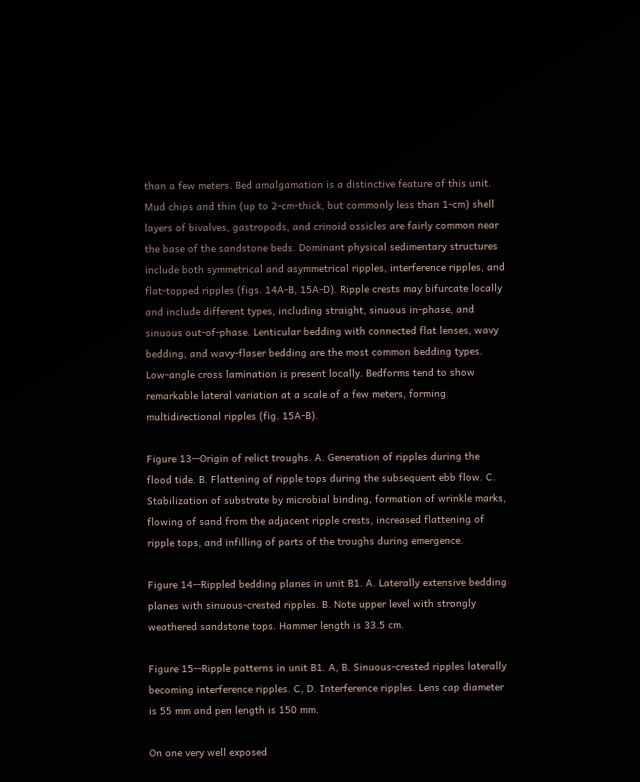than a few meters. Bed amalgamation is a distinctive feature of this unit. Mud chips and thin (up to 2-cm-thick, but commonly less than 1-cm) shell layers of bivalves, gastropods, and crinoid ossicles are fairly common near the base of the sandstone beds. Dominant physical sedimentary structures include both symmetrical and asymmetrical ripples, interference ripples, and flat-topped ripples (figs. 14A-B, 15A-D). Ripple crests may bifurcate locally and include different types, including straight, sinuous in-phase, and sinuous out-of-phase. Lenticular bedding with connected flat lenses, wavy bedding, and wavy-flaser bedding are the most common bedding types. Low-angle cross lamination is present locally. Bedforms tend to show remarkable lateral variation at a scale of a few meters, forming multidirectional ripples (fig. 15A-B).

Figure 13--Origin of relict troughs. A. Generation of ripples during the flood tide. B. Flattening of ripple tops during the subsequent ebb flow. C. Stabilization of substrate by microbial binding, formation of wrinkle marks, flowing of sand from the adjacent ripple crests, increased flattening of ripple tops, and infilling of parts of the troughs during emergence.

Figure 14--Rippled bedding planes in unit B1. A. Laterally extensive bedding planes with sinuous-crested ripples. B. Note upper level with strongly weathered sandstone tops. Hammer length is 33.5 cm.

Figure 15--Ripple patterns in unit B1. A, B. Sinuous-crested ripples laterally becoming interference ripples. C, D. Interference ripples. Lens cap diameter is 55 mm and pen length is 150 mm.

On one very well exposed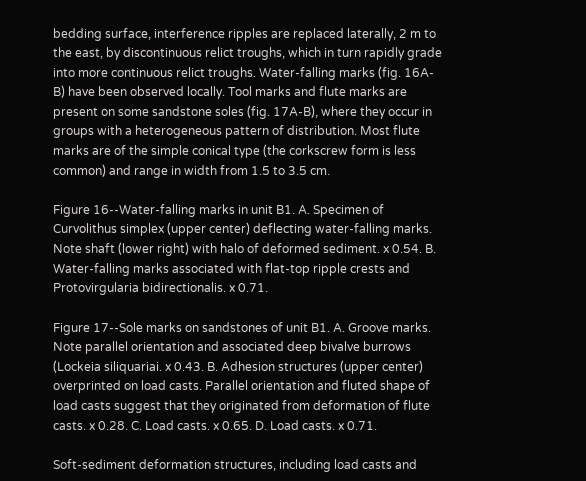bedding surface, interference ripples are replaced laterally, 2 m to the east, by discontinuous relict troughs, which in turn rapidly grade into more continuous relict troughs. Water-falling marks (fig. 16A-B) have been observed locally. Tool marks and flute marks are present on some sandstone soles (fig. 17A-B), where they occur in groups with a heterogeneous pattern of distribution. Most flute marks are of the simple conical type (the corkscrew form is less common) and range in width from 1.5 to 3.5 cm.

Figure 16--Water-falling marks in unit B1. A. Specimen of Curvolithus simplex (upper center) deflecting water-falling marks. Note shaft (lower right) with halo of deformed sediment. x 0.54. B. Water-falling marks associated with flat-top ripple crests and Protovirgularia bidirectionalis. x 0.71.

Figure 17--Sole marks on sandstones of unit B1. A. Groove marks. Note parallel orientation and associated deep bivalve burrows (Lockeia siliquariai. x 0.43. B. Adhesion structures (upper center) overprinted on load casts. Parallel orientation and fluted shape of load casts suggest that they originated from deformation of flute casts. x 0.28. C. Load casts. x 0.65. D. Load casts. x 0.71.

Soft-sediment deformation structures, including load casts and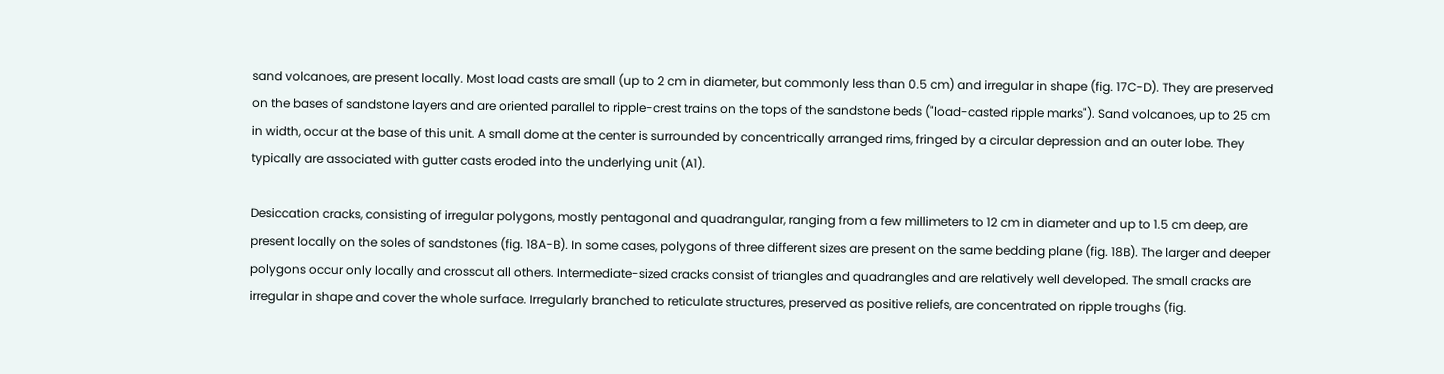sand volcanoes, are present locally. Most load casts are small (up to 2 cm in diameter, but commonly less than 0.5 cm) and irregular in shape (fig. 17C-D). They are preserved on the bases of sandstone layers and are oriented parallel to ripple-crest trains on the tops of the sandstone beds ("load-casted ripple marks"). Sand volcanoes, up to 25 cm in width, occur at the base of this unit. A small dome at the center is surrounded by concentrically arranged rims, fringed by a circular depression and an outer lobe. They typically are associated with gutter casts eroded into the underlying unit (A1).

Desiccation cracks, consisting of irregular polygons, mostly pentagonal and quadrangular, ranging from a few millimeters to 12 cm in diameter and up to 1.5 cm deep, are present locally on the soles of sandstones (fig. 18A-B). In some cases, polygons of three different sizes are present on the same bedding plane (fig. 18B). The larger and deeper polygons occur only locally and crosscut all others. Intermediate-sized cracks consist of triangles and quadrangles and are relatively well developed. The small cracks are irregular in shape and cover the whole surface. Irregularly branched to reticulate structures, preserved as positive reliefs, are concentrated on ripple troughs (fig.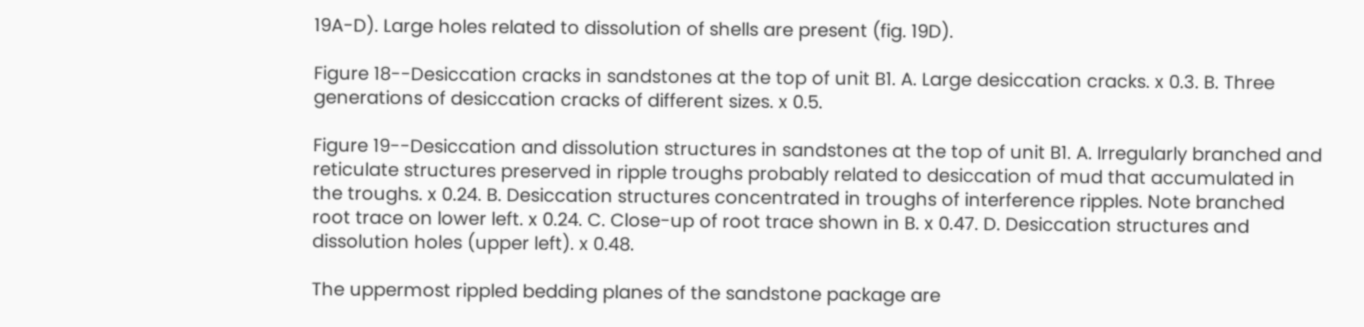19A-D). Large holes related to dissolution of shells are present (fig. 19D).

Figure 18--Desiccation cracks in sandstones at the top of unit B1. A. Large desiccation cracks. x 0.3. B. Three generations of desiccation cracks of different sizes. x 0.5.

Figure 19--Desiccation and dissolution structures in sandstones at the top of unit B1. A. Irregularly branched and reticulate structures preserved in ripple troughs probably related to desiccation of mud that accumulated in the troughs. x 0.24. B. Desiccation structures concentrated in troughs of interference ripples. Note branched root trace on lower left. x 0.24. C. Close-up of root trace shown in B. x 0.47. D. Desiccation structures and dissolution holes (upper left). x 0.48.

The uppermost rippled bedding planes of the sandstone package are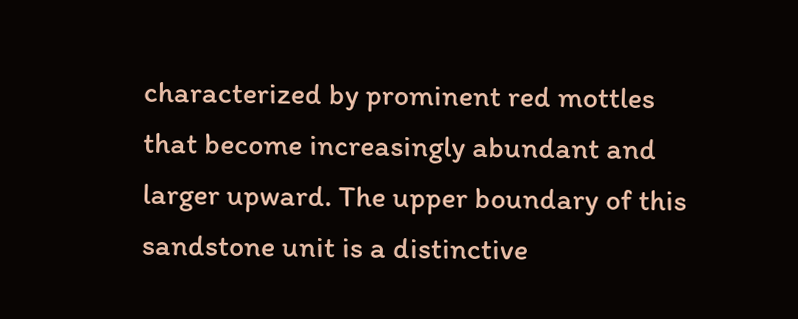characterized by prominent red mottles that become increasingly abundant and larger upward. The upper boundary of this sandstone unit is a distinctive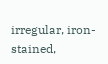irregular, iron-stained,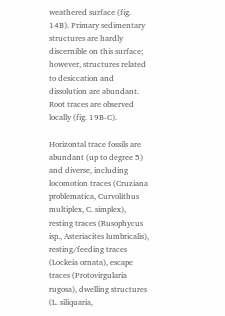weathered surface (fig. 14B). Primary sedimentary structures are hardly discernible on this surface; however, structures related to desiccation and dissolution are abundant. Root traces are observed locally (fig. 19B-C).

Horizontal trace fossils are abundant (up to degree 5) and diverse, including locomotion traces (Cruziana problematica, Curvolithus multiplex, C. simplex), resting traces (Rusophycus isp., Asteriacites lumbricalis), resting/feeding traces (Lockeia ornata), escape traces (Protovirgularia rugosa), dwelling structures (L. siliquaria,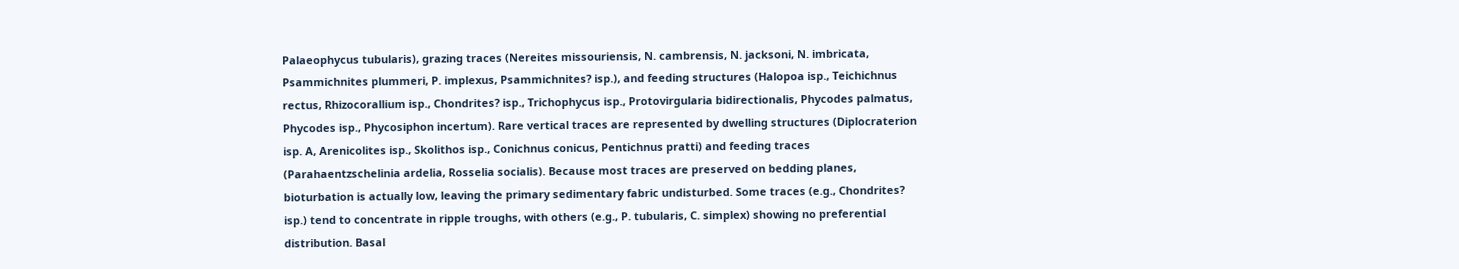Palaeophycus tubularis), grazing traces (Nereites missouriensis, N. cambrensis, N. jacksoni, N. imbricata, Psammichnites plummeri, P. implexus, Psammichnites? isp.), and feeding structures (Halopoa isp., Teichichnus rectus, Rhizocorallium isp., Chondrites? isp., Trichophycus isp., Protovirgularia bidirectionalis, Phycodes palmatus, Phycodes isp., Phycosiphon incertum). Rare vertical traces are represented by dwelling structures (Diplocraterion isp. A, Arenicolites isp., Skolithos isp., Conichnus conicus, Pentichnus pratti) and feeding traces (Parahaentzschelinia ardelia, Rosselia socialis). Because most traces are preserved on bedding planes, bioturbation is actually low, leaving the primary sedimentary fabric undisturbed. Some traces (e.g., Chondrites? isp.) tend to concentrate in ripple troughs, with others (e.g., P. tubularis, C. simplex) showing no preferential distribution. Basal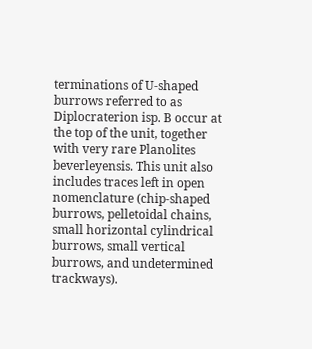terminations of U-shaped burrows referred to as Diplocraterion isp. B occur at the top of the unit, together with very rare Planolites beverleyensis. This unit also includes traces left in open nomenclature (chip-shaped burrows, pelletoidal chains, small horizontal cylindrical burrows, small vertical burrows, and undetermined trackways).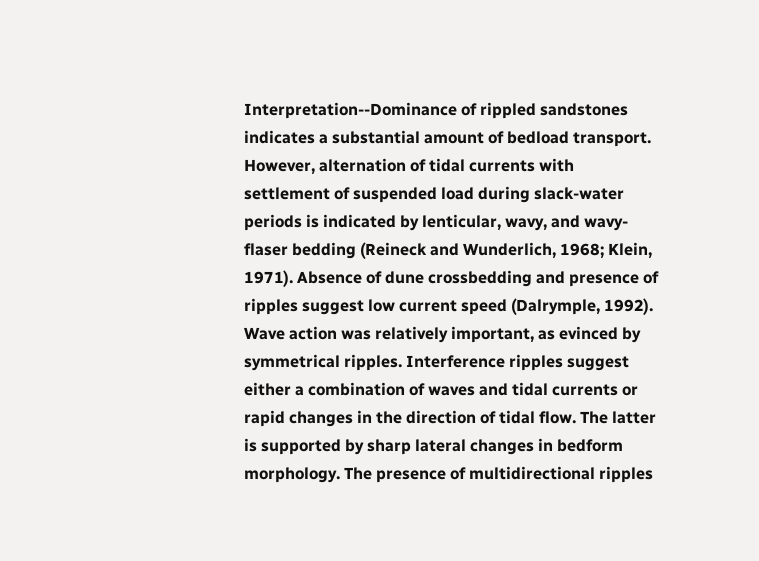Interpretation--Dominance of rippled sandstones indicates a substantial amount of bedload transport. However, alternation of tidal currents with settlement of suspended load during slack-water periods is indicated by lenticular, wavy, and wavy-flaser bedding (Reineck and Wunderlich, 1968; Klein, 1971). Absence of dune crossbedding and presence of ripples suggest low current speed (Dalrymple, 1992). Wave action was relatively important, as evinced by symmetrical ripples. Interference ripples suggest either a combination of waves and tidal currents or rapid changes in the direction of tidal flow. The latter is supported by sharp lateral changes in bedform morphology. The presence of multidirectional ripples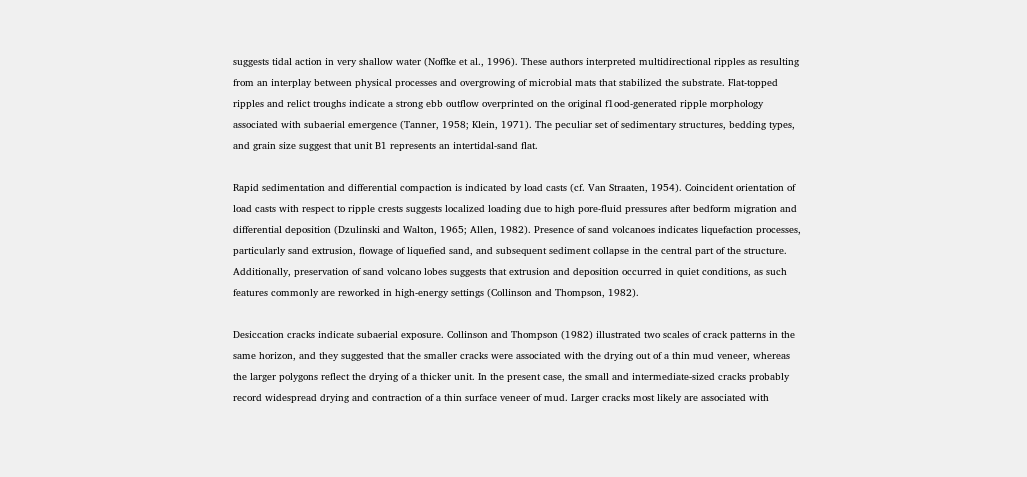suggests tidal action in very shallow water (Noffke et al., 1996). These authors interpreted multidirectional ripples as resulting from an interplay between physical processes and overgrowing of microbial mats that stabilized the substrate. Flat-topped ripples and relict troughs indicate a strong ebb outflow overprinted on the original f1ood-generated ripple morphology associated with subaerial emergence (Tanner, 1958; Klein, 1971). The peculiar set of sedimentary structures, bedding types, and grain size suggest that unit B1 represents an intertidal-sand flat.

Rapid sedimentation and differential compaction is indicated by load casts (cf. Van Straaten, 1954). Coincident orientation of load casts with respect to ripple crests suggests localized loading due to high pore-fluid pressures after bedform migration and differential deposition (Dzulinski and Walton, 1965; Allen, 1982). Presence of sand volcanoes indicates liquefaction processes, particularly sand extrusion, flowage of liquefied sand, and subsequent sediment collapse in the central part of the structure. Additionally, preservation of sand volcano lobes suggests that extrusion and deposition occurred in quiet conditions, as such features commonly are reworked in high-energy settings (Collinson and Thompson, 1982).

Desiccation cracks indicate subaerial exposure. Collinson and Thompson (1982) illustrated two scales of crack patterns in the same horizon, and they suggested that the smaller cracks were associated with the drying out of a thin mud veneer, whereas the larger polygons reflect the drying of a thicker unit. In the present case, the small and intermediate-sized cracks probably record widespread drying and contraction of a thin surface veneer of mud. Larger cracks most likely are associated with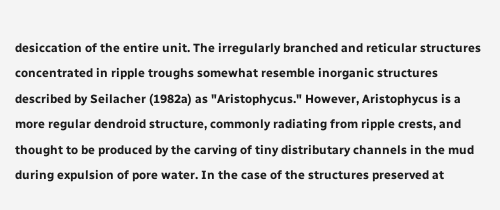desiccation of the entire unit. The irregularly branched and reticular structures concentrated in ripple troughs somewhat resemble inorganic structures described by Seilacher (1982a) as "Aristophycus." However, Aristophycus is a more regular dendroid structure, commonly radiating from ripple crests, and thought to be produced by the carving of tiny distributary channels in the mud during expulsion of pore water. In the case of the structures preserved at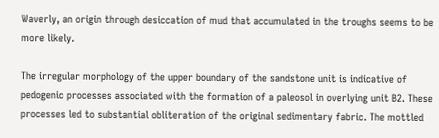Waverly, an origin through desiccation of mud that accumulated in the troughs seems to be more likely.

The irregular morphology of the upper boundary of the sandstone unit is indicative of pedogenic processes associated with the formation of a paleosol in overlying unit B2. These processes led to substantial obliteration of the original sedimentary fabric. The mottled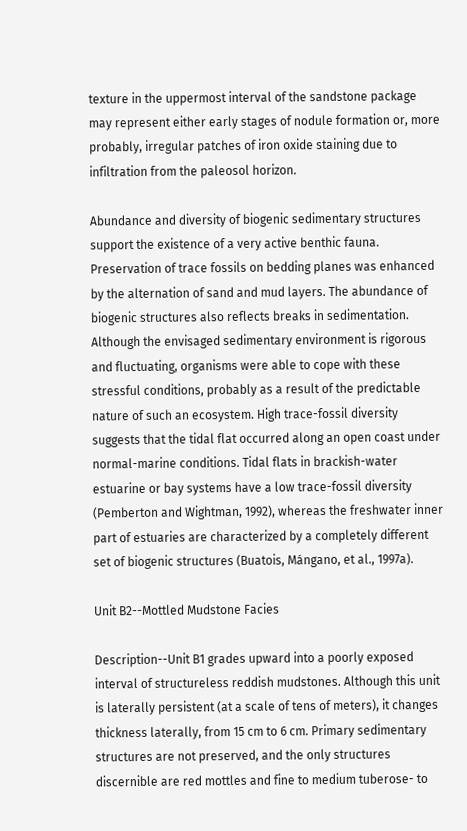texture in the uppermost interval of the sandstone package may represent either early stages of nodule formation or, more probably, irregular patches of iron oxide staining due to infiltration from the paleosol horizon.

Abundance and diversity of biogenic sedimentary structures support the existence of a very active benthic fauna. Preservation of trace fossils on bedding planes was enhanced by the alternation of sand and mud layers. The abundance of biogenic structures also reflects breaks in sedimentation. Although the envisaged sedimentary environment is rigorous and fluctuating, organisms were able to cope with these stressful conditions, probably as a result of the predictable nature of such an ecosystem. High trace-fossil diversity suggests that the tidal flat occurred along an open coast under normal-marine conditions. Tidal flats in brackish-water estuarine or bay systems have a low trace-fossil diversity (Pemberton and Wightman, 1992), whereas the freshwater inner part of estuaries are characterized by a completely different set of biogenic structures (Buatois, Mángano, et al., 1997a).

Unit B2--Mottled Mudstone Facies

Description--Unit B1 grades upward into a poorly exposed interval of structureless reddish mudstones. Although this unit is laterally persistent (at a scale of tens of meters), it changes thickness laterally, from 15 cm to 6 cm. Primary sedimentary structures are not preserved, and the only structures discernible are red mottles and fine to medium tuberose- to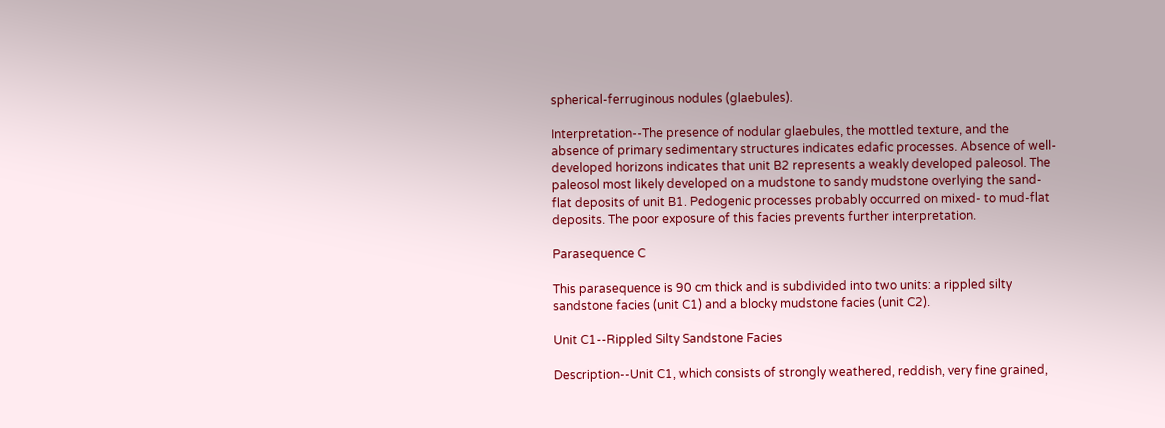spherical-ferruginous nodules (glaebules).

Interpretation--The presence of nodular glaebules, the mottled texture, and the absence of primary sedimentary structures indicates edafic processes. Absence of well-developed horizons indicates that unit B2 represents a weakly developed paleosol. The paleosol most likely developed on a mudstone to sandy mudstone overlying the sand-flat deposits of unit B1. Pedogenic processes probably occurred on mixed- to mud-flat deposits. The poor exposure of this facies prevents further interpretation.

Parasequence C

This parasequence is 90 cm thick and is subdivided into two units: a rippled silty sandstone facies (unit C1) and a blocky mudstone facies (unit C2).

Unit C1--Rippled Silty Sandstone Facies

Description--Unit C1, which consists of strongly weathered, reddish, very fine grained,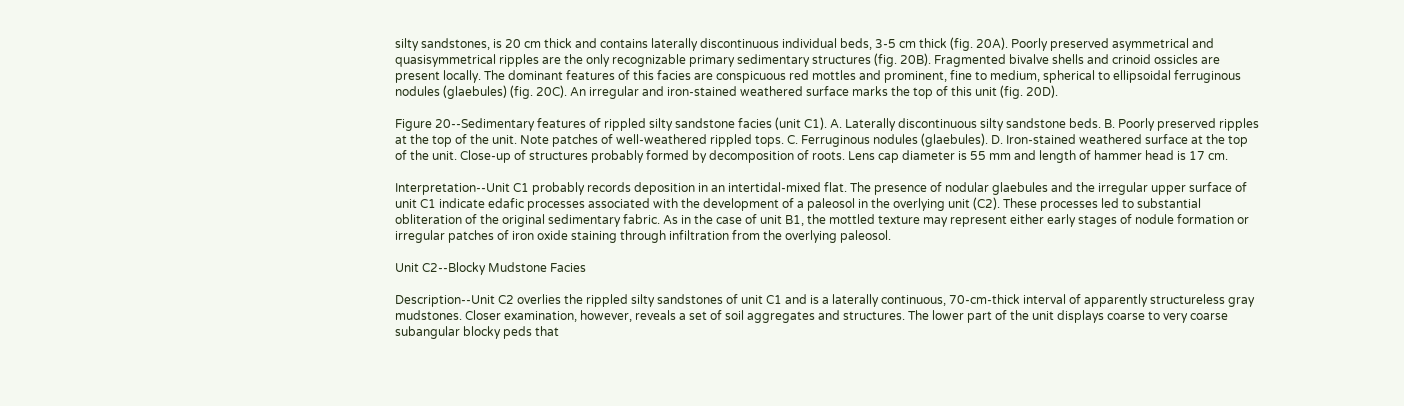silty sandstones, is 20 cm thick and contains laterally discontinuous individual beds, 3-5 cm thick (fig. 20A). Poorly preserved asymmetrical and quasisymmetrical ripples are the only recognizable primary sedimentary structures (fig. 20B). Fragmented bivalve shells and crinoid ossicles are present locally. The dominant features of this facies are conspicuous red mottles and prominent, fine to medium, spherical to ellipsoidal ferruginous nodules (glaebules) (fig. 20C). An irregular and iron-stained weathered surface marks the top of this unit (fig. 20D).

Figure 20--Sedimentary features of rippled silty sandstone facies (unit C1). A. Laterally discontinuous silty sandstone beds. B. Poorly preserved ripples at the top of the unit. Note patches of well-weathered rippled tops. C. Ferruginous nodules (glaebules). D. Iron-stained weathered surface at the top of the unit. Close-up of structures probably formed by decomposition of roots. Lens cap diameter is 55 mm and length of hammer head is 17 cm.

Interpretation--Unit C1 probably records deposition in an intertidal-mixed flat. The presence of nodular glaebules and the irregular upper surface of unit C1 indicate edafic processes associated with the development of a paleosol in the overlying unit (C2). These processes led to substantial obliteration of the original sedimentary fabric. As in the case of unit B1, the mottled texture may represent either early stages of nodule formation or irregular patches of iron oxide staining through infiltration from the overlying paleosol.

Unit C2--Blocky Mudstone Facies

Description--Unit C2 overlies the rippled silty sandstones of unit C1 and is a laterally continuous, 70-cm-thick interval of apparently structureless gray mudstones. Closer examination, however, reveals a set of soil aggregates and structures. The lower part of the unit displays coarse to very coarse subangular blocky peds that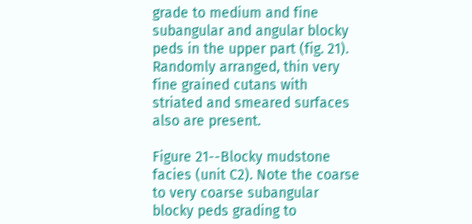grade to medium and fine subangular and angular blocky peds in the upper part (fig. 21). Randomly arranged, thin very fine grained cutans with striated and smeared surfaces also are present.

Figure 21--Blocky mudstone facies (unit C2). Note the coarse to very coarse subangular blocky peds grading to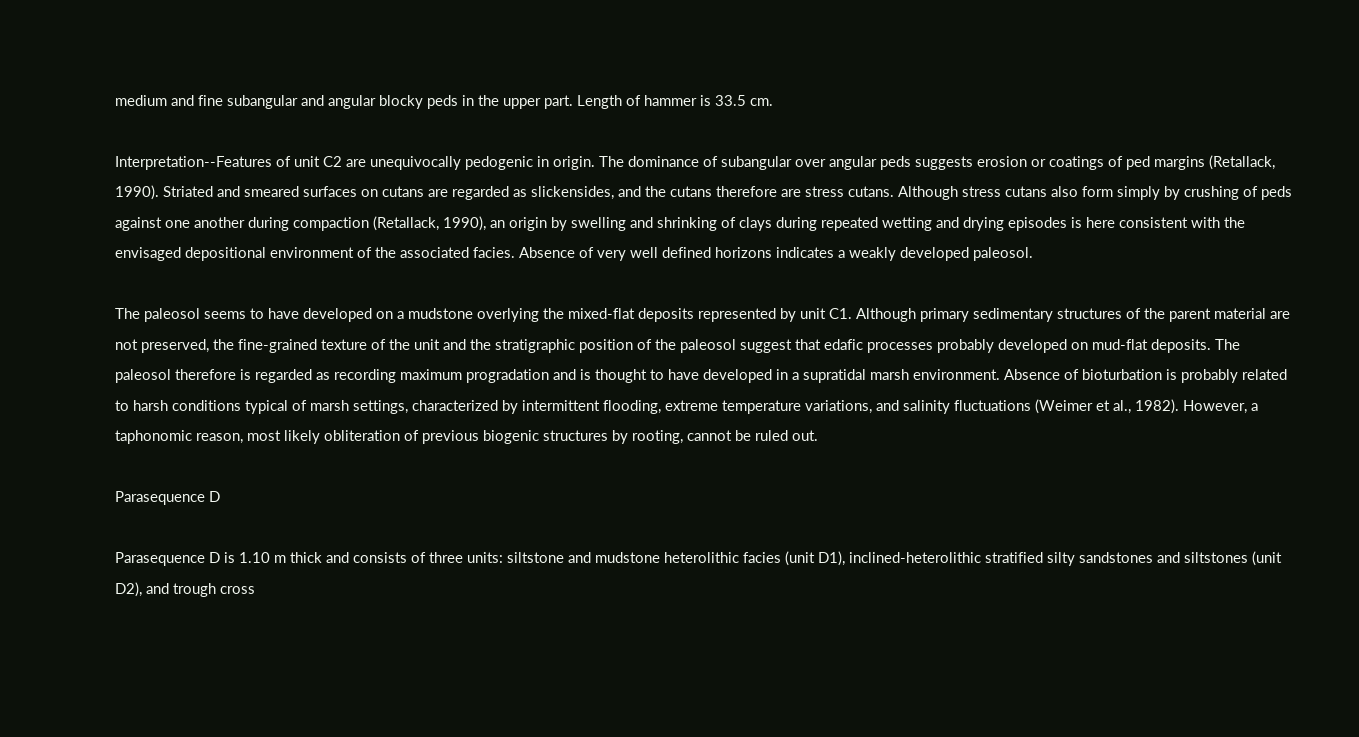medium and fine subangular and angular blocky peds in the upper part. Length of hammer is 33.5 cm.

Interpretation--Features of unit C2 are unequivocally pedogenic in origin. The dominance of subangular over angular peds suggests erosion or coatings of ped margins (Retallack, 1990). Striated and smeared surfaces on cutans are regarded as slickensides, and the cutans therefore are stress cutans. Although stress cutans also form simply by crushing of peds against one another during compaction (Retallack, 1990), an origin by swelling and shrinking of clays during repeated wetting and drying episodes is here consistent with the envisaged depositional environment of the associated facies. Absence of very well defined horizons indicates a weakly developed paleosol.

The paleosol seems to have developed on a mudstone overlying the mixed-flat deposits represented by unit C1. Although primary sedimentary structures of the parent material are not preserved, the fine-grained texture of the unit and the stratigraphic position of the paleosol suggest that edafic processes probably developed on mud-flat deposits. The paleosol therefore is regarded as recording maximum progradation and is thought to have developed in a supratidal marsh environment. Absence of bioturbation is probably related to harsh conditions typical of marsh settings, characterized by intermittent flooding, extreme temperature variations, and salinity fluctuations (Weimer et al., 1982). However, a taphonomic reason, most likely obliteration of previous biogenic structures by rooting, cannot be ruled out.

Parasequence D

Parasequence D is 1.10 m thick and consists of three units: siltstone and mudstone heterolithic facies (unit D1), inclined-heterolithic stratified silty sandstones and siltstones (unit D2), and trough cross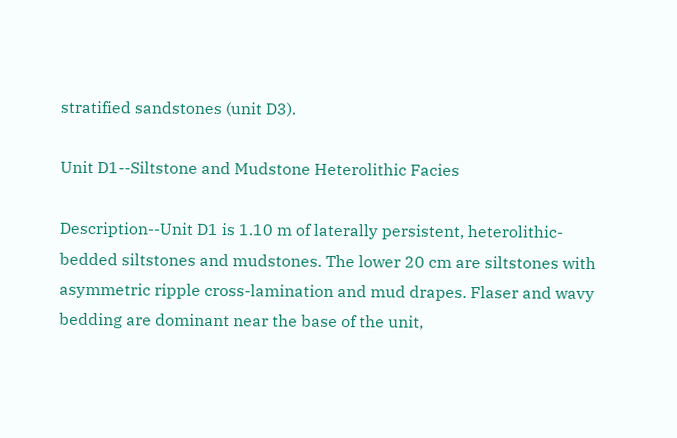stratified sandstones (unit D3).

Unit D1--Siltstone and Mudstone Heterolithic Facies

Description--Unit D1 is 1.10 m of laterally persistent, heterolithic-bedded siltstones and mudstones. The lower 20 cm are siltstones with asymmetric ripple cross-lamination and mud drapes. Flaser and wavy bedding are dominant near the base of the unit,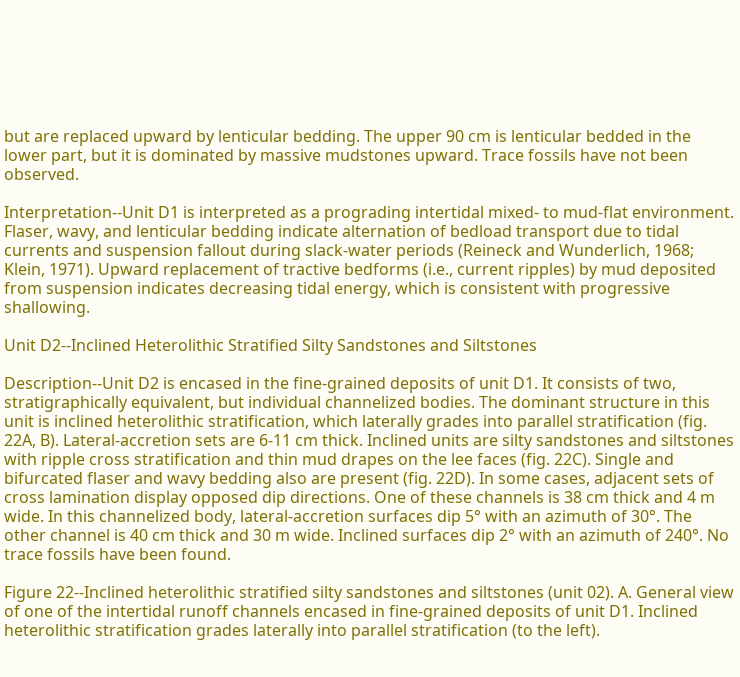but are replaced upward by lenticular bedding. The upper 90 cm is lenticular bedded in the lower part, but it is dominated by massive mudstones upward. Trace fossils have not been observed.

Interpretation--Unit D1 is interpreted as a prograding intertidal mixed- to mud-flat environment. Flaser, wavy, and lenticular bedding indicate alternation of bedload transport due to tidal currents and suspension fallout during slack-water periods (Reineck and Wunderlich, 1968; Klein, 1971). Upward replacement of tractive bedforms (i.e., current ripples) by mud deposited from suspension indicates decreasing tidal energy, which is consistent with progressive shallowing.

Unit D2--Inclined Heterolithic Stratified Silty Sandstones and Siltstones

Description--Unit D2 is encased in the fine-grained deposits of unit D1. It consists of two, stratigraphically equivalent, but individual channelized bodies. The dominant structure in this unit is inclined heterolithic stratification, which laterally grades into parallel stratification (fig. 22A, B). Lateral-accretion sets are 6-11 cm thick. Inclined units are silty sandstones and siltstones with ripple cross stratification and thin mud drapes on the lee faces (fig. 22C). Single and bifurcated flaser and wavy bedding also are present (fig. 22D). In some cases, adjacent sets of cross lamination display opposed dip directions. One of these channels is 38 cm thick and 4 m wide. In this channelized body, lateral-accretion surfaces dip 5° with an azimuth of 30°. The other channel is 40 cm thick and 30 m wide. Inclined surfaces dip 2° with an azimuth of 240°. No trace fossils have been found.

Figure 22--Inclined heterolithic stratified silty sandstones and siltstones (unit 02). A. General view of one of the intertidal runoff channels encased in fine-grained deposits of unit D1. Inclined heterolithic stratification grades laterally into parallel stratification (to the left).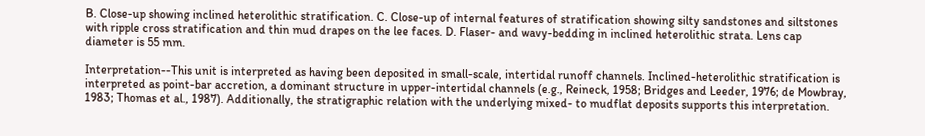B. Close-up showing inclined heterolithic stratification. C. Close-up of internal features of stratification showing silty sandstones and siltstones with ripple cross stratification and thin mud drapes on the lee faces. D. Flaser- and wavy-bedding in inclined heterolithic strata. Lens cap diameter is 55 mm.

Interpretation--This unit is interpreted as having been deposited in small-scale, intertidal runoff channels. Inclined-heterolithic stratification is interpreted as point-bar accretion, a dominant structure in upper-intertidal channels (e.g., Reineck, 1958; Bridges and Leeder, 1976; de Mowbray, 1983; Thomas et al., 1987). Additionally, the stratigraphic relation with the underlying mixed- to mudflat deposits supports this interpretation.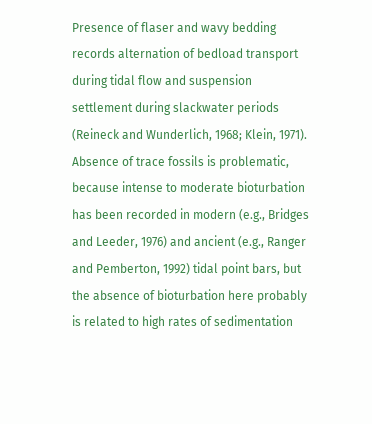Presence of flaser and wavy bedding records alternation of bedload transport during tidal flow and suspension settlement during slackwater periods (Reineck and Wunderlich, 1968; Klein, 1971). Absence of trace fossils is problematic, because intense to moderate bioturbation has been recorded in modern (e.g., Bridges and Leeder, 1976) and ancient (e.g., Ranger and Pemberton, 1992) tidal point bars, but the absence of bioturbation here probably is related to high rates of sedimentation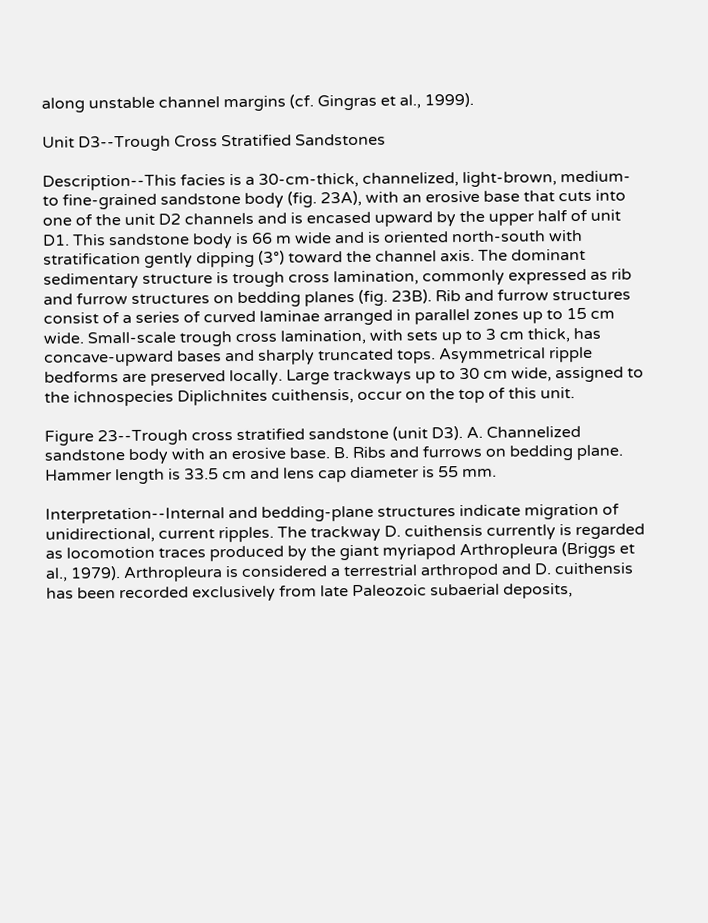along unstable channel margins (cf. Gingras et al., 1999).

Unit D3--Trough Cross Stratified Sandstones

Description--This facies is a 30-cm-thick, channelized, light-brown, medium- to fine-grained sandstone body (fig. 23A), with an erosive base that cuts into one of the unit D2 channels and is encased upward by the upper half of unit D1. This sandstone body is 66 m wide and is oriented north-south with stratification gently dipping (3°) toward the channel axis. The dominant sedimentary structure is trough cross lamination, commonly expressed as rib and furrow structures on bedding planes (fig. 23B). Rib and furrow structures consist of a series of curved laminae arranged in parallel zones up to 15 cm wide. Small-scale trough cross lamination, with sets up to 3 cm thick, has concave-upward bases and sharply truncated tops. Asymmetrical ripple bedforms are preserved locally. Large trackways up to 30 cm wide, assigned to the ichnospecies Diplichnites cuithensis, occur on the top of this unit.

Figure 23--Trough cross stratified sandstone (unit D3). A. Channelized sandstone body with an erosive base. B. Ribs and furrows on bedding plane. Hammer length is 33.5 cm and lens cap diameter is 55 mm.

Interpretation--Internal and bedding-plane structures indicate migration of unidirectional, current ripples. The trackway D. cuithensis currently is regarded as locomotion traces produced by the giant myriapod Arthropleura (Briggs et al., 1979). Arthropleura is considered a terrestrial arthropod and D. cuithensis has been recorded exclusively from late Paleozoic subaerial deposits,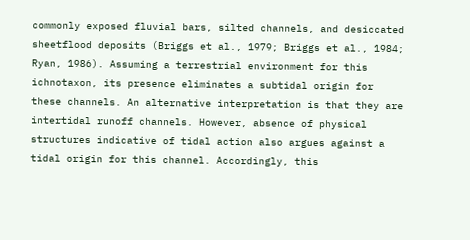commonly exposed fluvial bars, silted channels, and desiccated sheetflood deposits (Briggs et al., 1979; Briggs et al., 1984; Ryan, 1986). Assuming a terrestrial environment for this ichnotaxon, its presence eliminates a subtidal origin for these channels. An alternative interpretation is that they are intertidal runoff channels. However, absence of physical structures indicative of tidal action also argues against a tidal origin for this channel. Accordingly, this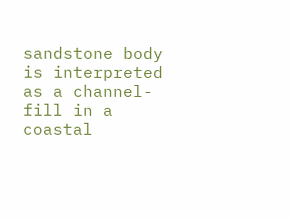sandstone body is interpreted as a channel-fill in a coastal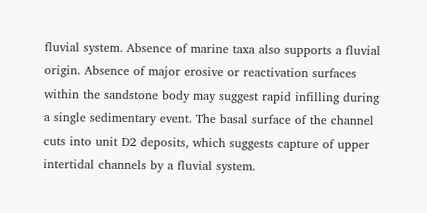fluvial system. Absence of marine taxa also supports a fluvial origin. Absence of major erosive or reactivation surfaces within the sandstone body may suggest rapid infilling during a single sedimentary event. The basal surface of the channel cuts into unit D2 deposits, which suggests capture of upper intertidal channels by a fluvial system.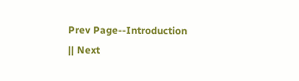Prev Page--Introduction || Next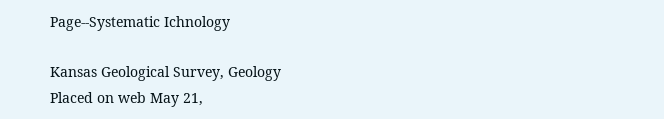Page--Systematic Ichnology

Kansas Geological Survey, Geology
Placed on web May 21,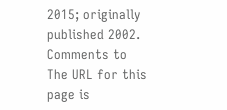2015; originally published 2002.
Comments to
The URL for this page is